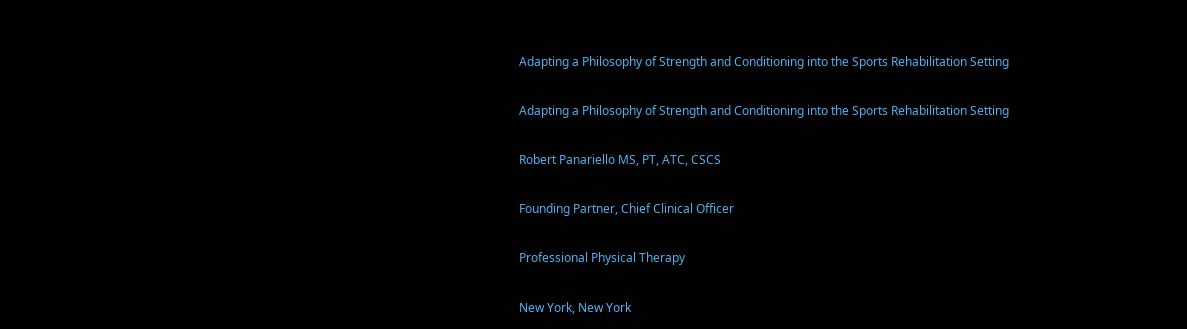Adapting a Philosophy of Strength and Conditioning into the Sports Rehabilitation Setting

Adapting a Philosophy of Strength and Conditioning into the Sports Rehabilitation Setting

Robert Panariello MS, PT, ATC, CSCS

Founding Partner, Chief Clinical Officer

Professional Physical Therapy

New York, New York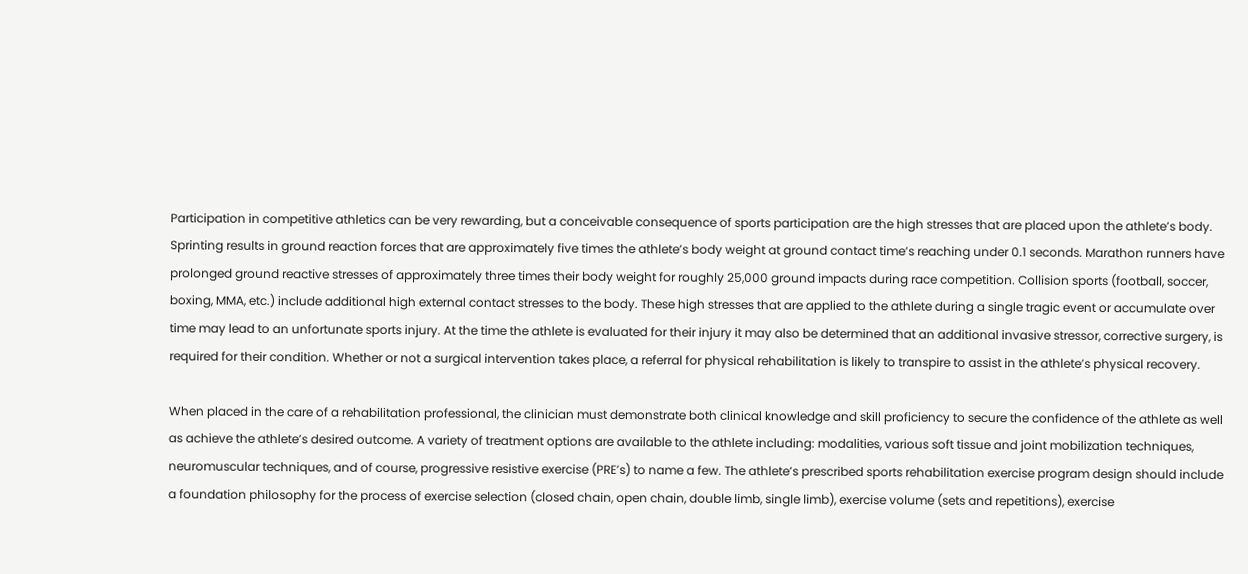Participation in competitive athletics can be very rewarding, but a conceivable consequence of sports participation are the high stresses that are placed upon the athlete’s body. Sprinting results in ground reaction forces that are approximately five times the athlete’s body weight at ground contact time’s reaching under 0.1 seconds. Marathon runners have prolonged ground reactive stresses of approximately three times their body weight for roughly 25,000 ground impacts during race competition. Collision sports (football, soccer, boxing, MMA, etc.) include additional high external contact stresses to the body. These high stresses that are applied to the athlete during a single tragic event or accumulate over time may lead to an unfortunate sports injury. At the time the athlete is evaluated for their injury it may also be determined that an additional invasive stressor, corrective surgery, is required for their condition. Whether or not a surgical intervention takes place, a referral for physical rehabilitation is likely to transpire to assist in the athlete’s physical recovery.

When placed in the care of a rehabilitation professional, the clinician must demonstrate both clinical knowledge and skill proficiency to secure the confidence of the athlete as well as achieve the athlete’s desired outcome. A variety of treatment options are available to the athlete including: modalities, various soft tissue and joint mobilization techniques, neuromuscular techniques, and of course, progressive resistive exercise (PRE’s) to name a few. The athlete’s prescribed sports rehabilitation exercise program design should include a foundation philosophy for the process of exercise selection (closed chain, open chain, double limb, single limb), exercise volume (sets and repetitions), exercise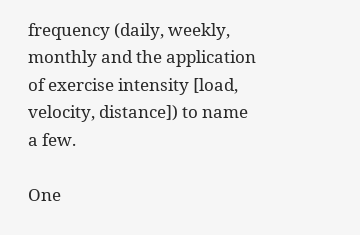frequency (daily, weekly, monthly and the application of exercise intensity [load, velocity, distance]) to name a few.

One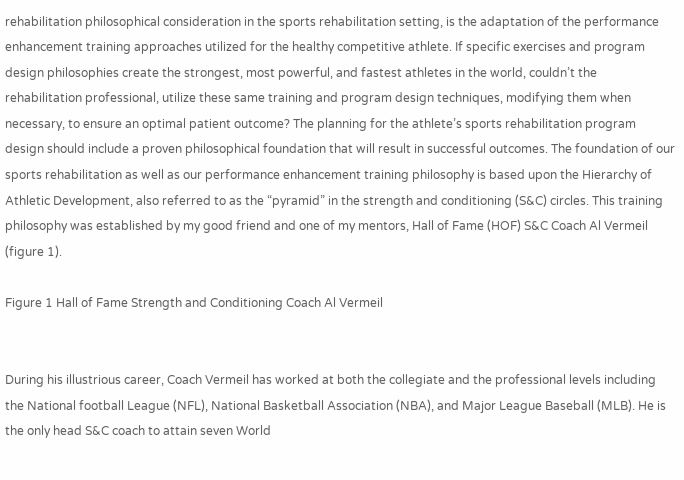rehabilitation philosophical consideration in the sports rehabilitation setting, is the adaptation of the performance enhancement training approaches utilized for the healthy competitive athlete. If specific exercises and program design philosophies create the strongest, most powerful, and fastest athletes in the world, couldn’t the rehabilitation professional, utilize these same training and program design techniques, modifying them when necessary, to ensure an optimal patient outcome? The planning for the athlete’s sports rehabilitation program design should include a proven philosophical foundation that will result in successful outcomes. The foundation of our sports rehabilitation as well as our performance enhancement training philosophy is based upon the Hierarchy of Athletic Development, also referred to as the “pyramid” in the strength and conditioning (S&C) circles. This training philosophy was established by my good friend and one of my mentors, Hall of Fame (HOF) S&C Coach Al Vermeil (figure 1).

Figure 1 Hall of Fame Strength and Conditioning Coach Al Vermeil


During his illustrious career, Coach Vermeil has worked at both the collegiate and the professional levels including the National football League (NFL), National Basketball Association (NBA), and Major League Baseball (MLB). He is the only head S&C coach to attain seven World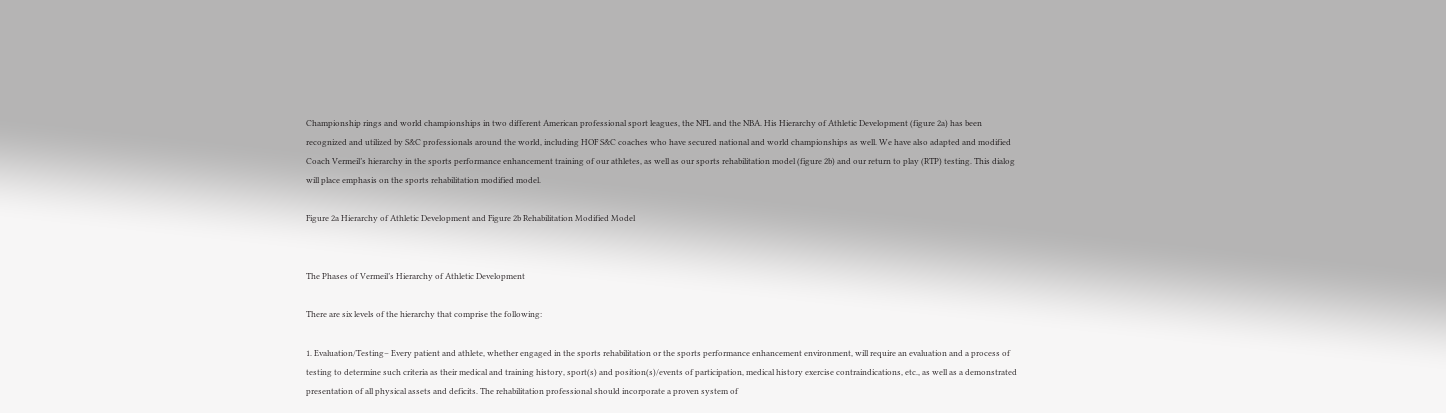Championship rings and world championships in two different American professional sport leagues, the NFL and the NBA. His Hierarchy of Athletic Development (figure 2a) has been recognized and utilized by S&C professionals around the world, including HOF S&C coaches who have secured national and world championships as well. We have also adapted and modified Coach Vermeil’s hierarchy in the sports performance enhancement training of our athletes, as well as our sports rehabilitation model (figure 2b) and our return to play (RTP) testing. This dialog will place emphasis on the sports rehabilitation modified model.

Figure 2a Hierarchy of Athletic Development and Figure 2b Rehabilitation Modified Model


The Phases of Vermeil’s Hierarchy of Athletic Development

There are six levels of the hierarchy that comprise the following:

1. Evaluation/Testing– Every patient and athlete, whether engaged in the sports rehabilitation or the sports performance enhancement environment, will require an evaluation and a process of testing to determine such criteria as their medical and training history, sport(s) and position(s)/events of participation, medical history exercise contraindications, etc., as well as a demonstrated presentation of all physical assets and deficits. The rehabilitation professional should incorporate a proven system of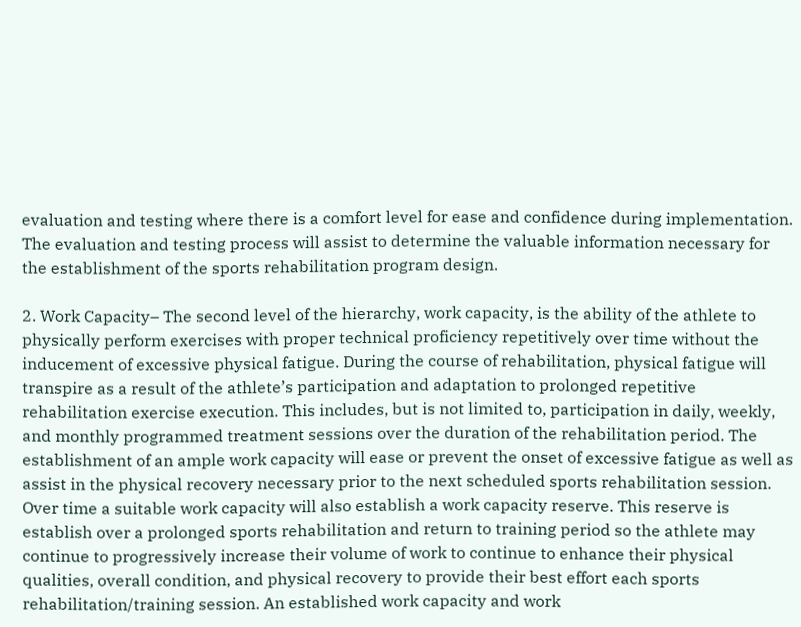evaluation and testing where there is a comfort level for ease and confidence during implementation. The evaluation and testing process will assist to determine the valuable information necessary for the establishment of the sports rehabilitation program design.

2. Work Capacity– The second level of the hierarchy, work capacity, is the ability of the athlete to physically perform exercises with proper technical proficiency repetitively over time without the inducement of excessive physical fatigue. During the course of rehabilitation, physical fatigue will transpire as a result of the athlete’s participation and adaptation to prolonged repetitive rehabilitation exercise execution. This includes, but is not limited to, participation in daily, weekly, and monthly programmed treatment sessions over the duration of the rehabilitation period. The establishment of an ample work capacity will ease or prevent the onset of excessive fatigue as well as assist in the physical recovery necessary prior to the next scheduled sports rehabilitation session. Over time a suitable work capacity will also establish a work capacity reserve. This reserve is establish over a prolonged sports rehabilitation and return to training period so the athlete may continue to progressively increase their volume of work to continue to enhance their physical qualities, overall condition, and physical recovery to provide their best effort each sports rehabilitation/training session. An established work capacity and work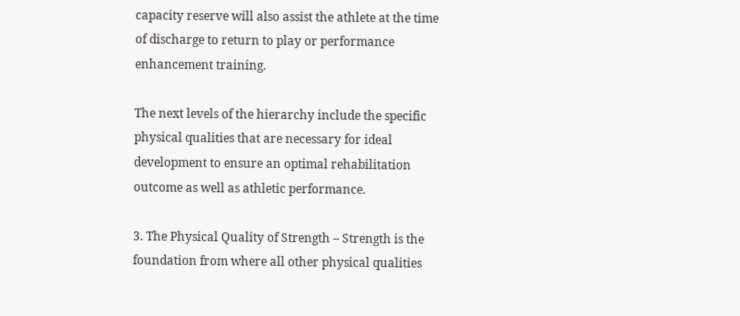capacity reserve will also assist the athlete at the time of discharge to return to play or performance enhancement training.

The next levels of the hierarchy include the specific physical qualities that are necessary for ideal development to ensure an optimal rehabilitation outcome as well as athletic performance.

3. The Physical Quality of Strength – Strength is the foundation from where all other physical qualities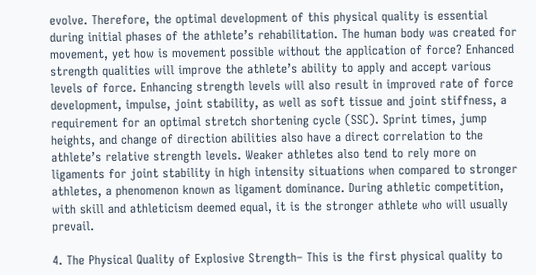evolve. Therefore, the optimal development of this physical quality is essential during initial phases of the athlete’s rehabilitation. The human body was created for movement, yet how is movement possible without the application of force? Enhanced strength qualities will improve the athlete’s ability to apply and accept various levels of force. Enhancing strength levels will also result in improved rate of force development, impulse, joint stability, as well as soft tissue and joint stiffness, a requirement for an optimal stretch shortening cycle (SSC). Sprint times, jump heights, and change of direction abilities also have a direct correlation to the athlete’s relative strength levels. Weaker athletes also tend to rely more on ligaments for joint stability in high intensity situations when compared to stronger athletes, a phenomenon known as ligament dominance. During athletic competition, with skill and athleticism deemed equal, it is the stronger athlete who will usually prevail.

4. The Physical Quality of Explosive Strength– This is the first physical quality to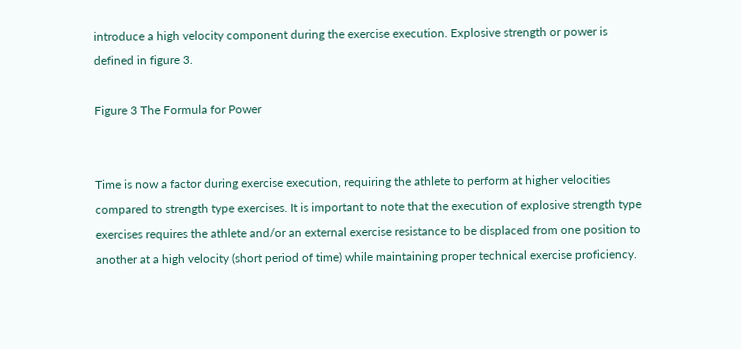introduce a high velocity component during the exercise execution. Explosive strength or power is defined in figure 3.

Figure 3 The Formula for Power


Time is now a factor during exercise execution, requiring the athlete to perform at higher velocities compared to strength type exercises. It is important to note that the execution of explosive strength type exercises requires the athlete and/or an external exercise resistance to be displaced from one position to another at a high velocity (short period of time) while maintaining proper technical exercise proficiency.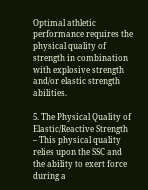Optimal athletic performance requires the physical quality of strength in combination with explosive strength and/or elastic strength abilities.

5. The Physical Quality of Elastic/Reactive Strength – This physical quality relies upon the SSC and the ability to exert force during a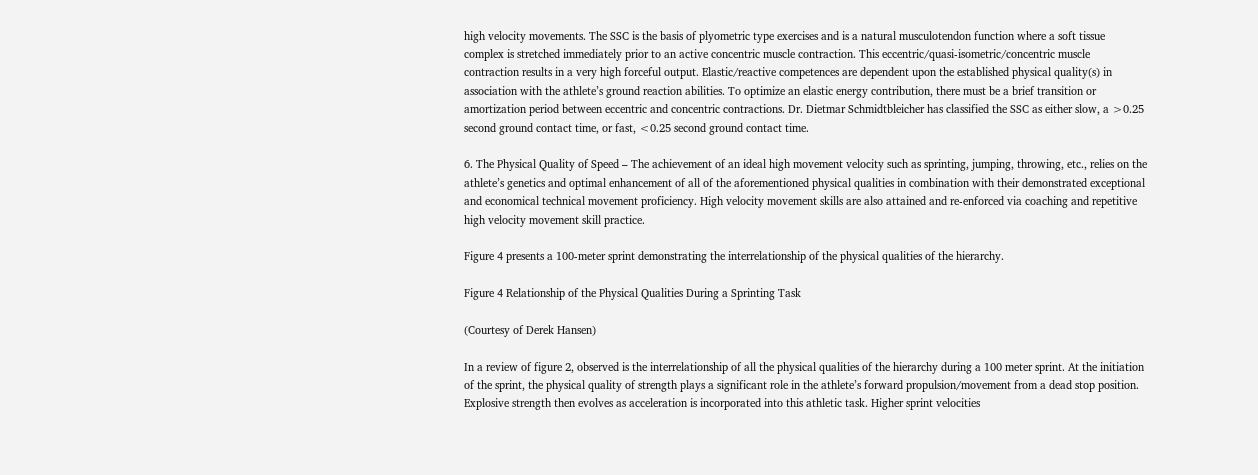high velocity movements. The SSC is the basis of plyometric type exercises and is a natural musculotendon function where a soft tissue complex is stretched immediately prior to an active concentric muscle contraction. This eccentric/quasi-isometric/concentric muscle contraction results in a very high forceful output. Elastic/reactive competences are dependent upon the established physical quality(s) in association with the athlete’s ground reaction abilities. To optimize an elastic energy contribution, there must be a brief transition or amortization period between eccentric and concentric contractions. Dr. Dietmar Schmidtbleicher has classified the SSC as either slow, a >0.25 second ground contact time, or fast, <0.25 second ground contact time.

6. The Physical Quality of Speed – The achievement of an ideal high movement velocity such as sprinting, jumping, throwing, etc., relies on the athlete’s genetics and optimal enhancement of all of the aforementioned physical qualities in combination with their demonstrated exceptional and economical technical movement proficiency. High velocity movement skills are also attained and re-enforced via coaching and repetitive high velocity movement skill practice.

Figure 4 presents a 100-meter sprint demonstrating the interrelationship of the physical qualities of the hierarchy.

Figure 4 Relationship of the Physical Qualities During a Sprinting Task

(Courtesy of Derek Hansen)

In a review of figure 2, observed is the interrelationship of all the physical qualities of the hierarchy during a 100 meter sprint. At the initiation of the sprint, the physical quality of strength plays a significant role in the athlete’s forward propulsion/movement from a dead stop position. Explosive strength then evolves as acceleration is incorporated into this athletic task. Higher sprint velocities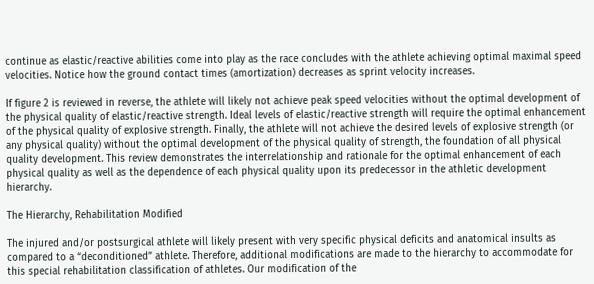continue as elastic/reactive abilities come into play as the race concludes with the athlete achieving optimal maximal speed velocities. Notice how the ground contact times (amortization) decreases as sprint velocity increases.

If figure 2 is reviewed in reverse, the athlete will likely not achieve peak speed velocities without the optimal development of the physical quality of elastic/reactive strength. Ideal levels of elastic/reactive strength will require the optimal enhancement of the physical quality of explosive strength. Finally, the athlete will not achieve the desired levels of explosive strength (or any physical quality) without the optimal development of the physical quality of strength, the foundation of all physical quality development. This review demonstrates the interrelationship and rationale for the optimal enhancement of each physical quality as well as the dependence of each physical quality upon its predecessor in the athletic development hierarchy.

The Hierarchy, Rehabilitation Modified

The injured and/or postsurgical athlete will likely present with very specific physical deficits and anatomical insults as compared to a “deconditioned” athlete. Therefore, additional modifications are made to the hierarchy to accommodate for this special rehabilitation classification of athletes. Our modification of the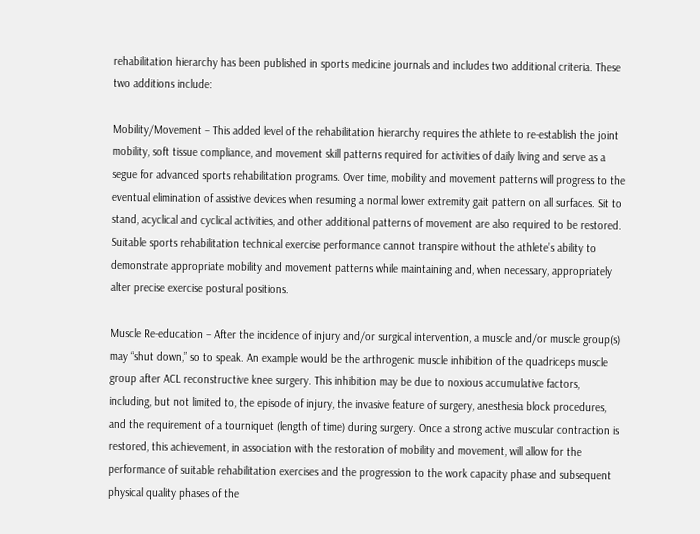rehabilitation hierarchy has been published in sports medicine journals and includes two additional criteria. These two additions include:

Mobility/Movement – This added level of the rehabilitation hierarchy requires the athlete to re-establish the joint mobility, soft tissue compliance, and movement skill patterns required for activities of daily living and serve as a segue for advanced sports rehabilitation programs. Over time, mobility and movement patterns will progress to the eventual elimination of assistive devices when resuming a normal lower extremity gait pattern on all surfaces. Sit to stand, acyclical and cyclical activities, and other additional patterns of movement are also required to be restored. Suitable sports rehabilitation technical exercise performance cannot transpire without the athlete’s ability to demonstrate appropriate mobility and movement patterns while maintaining and, when necessary, appropriately alter precise exercise postural positions.

Muscle Re-education – After the incidence of injury and/or surgical intervention, a muscle and/or muscle group(s) may “shut down,” so to speak. An example would be the arthrogenic muscle inhibition of the quadriceps muscle group after ACL reconstructive knee surgery. This inhibition may be due to noxious accumulative factors, including, but not limited to, the episode of injury, the invasive feature of surgery, anesthesia block procedures, and the requirement of a tourniquet (length of time) during surgery. Once a strong active muscular contraction is restored, this achievement, in association with the restoration of mobility and movement, will allow for the performance of suitable rehabilitation exercises and the progression to the work capacity phase and subsequent physical quality phases of the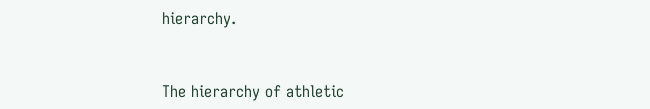hierarchy.


The hierarchy of athletic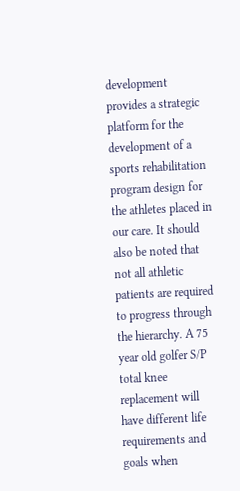development provides a strategic platform for the development of a sports rehabilitation program design for the athletes placed in our care. It should also be noted that not all athletic patients are required to progress through the hierarchy. A 75 year old golfer S/P total knee replacement will have different life requirements and goals when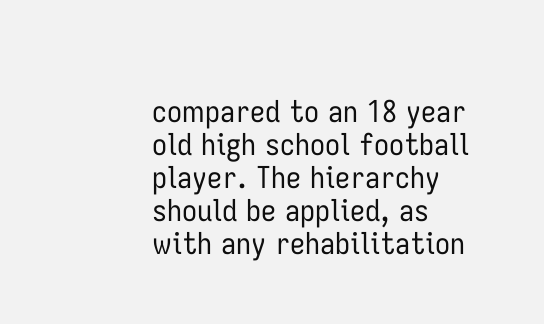compared to an 18 year old high school football player. The hierarchy should be applied, as with any rehabilitation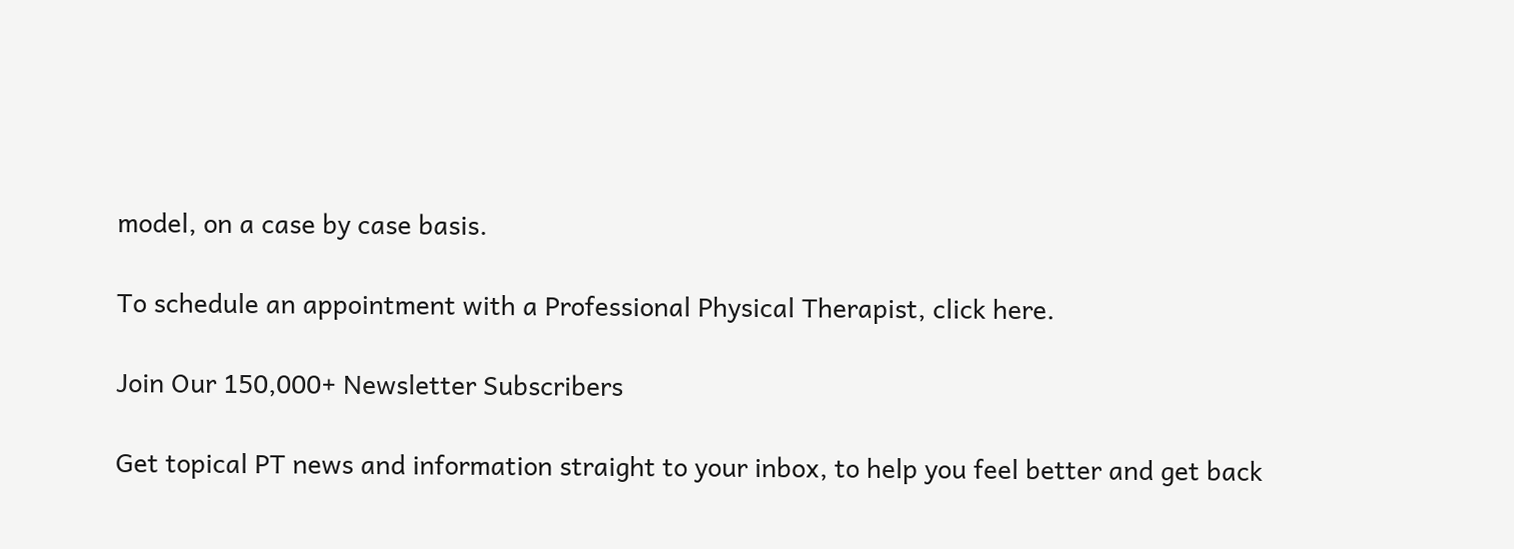model, on a case by case basis.

To schedule an appointment with a Professional Physical Therapist, click here.

Join Our 150,000+ Newsletter Subscribers

Get topical PT news and information straight to your inbox, to help you feel better and get back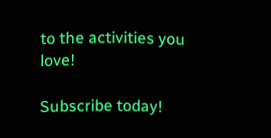to the activities you love!

Subscribe today!